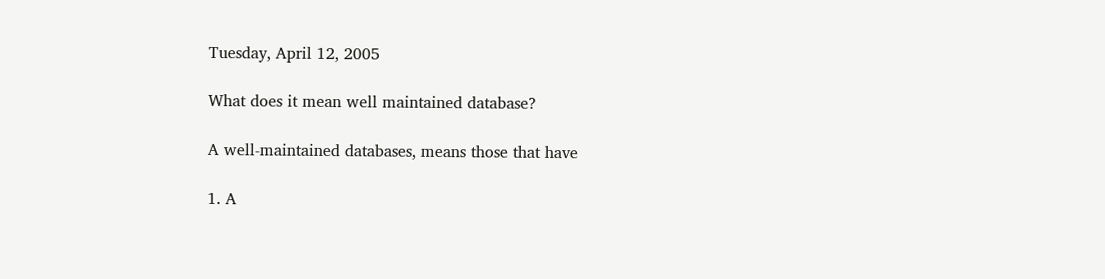Tuesday, April 12, 2005

What does it mean well maintained database?

A well-maintained databases, means those that have

1. A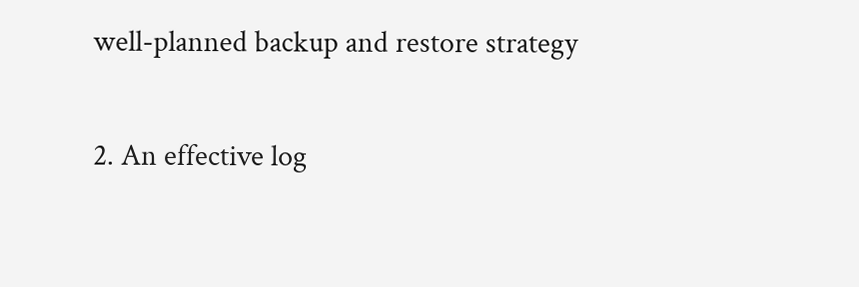well-planned backup and restore strategy

2. An effective log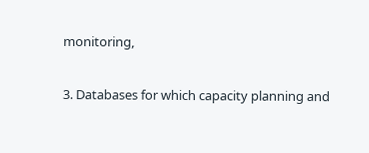monitoring,

3. Databases for which capacity planning and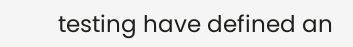testing have defined an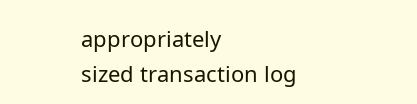appropriately
sized transaction log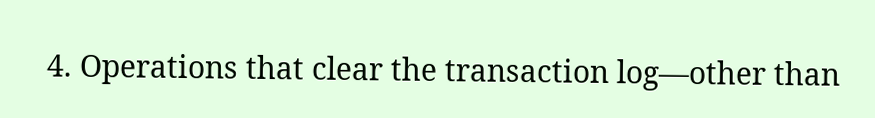4. Operations that clear the transaction log—other than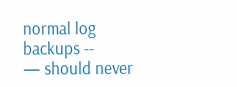normal log backups --
— should never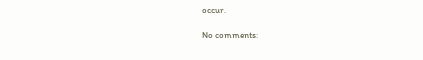occur.

No comments: